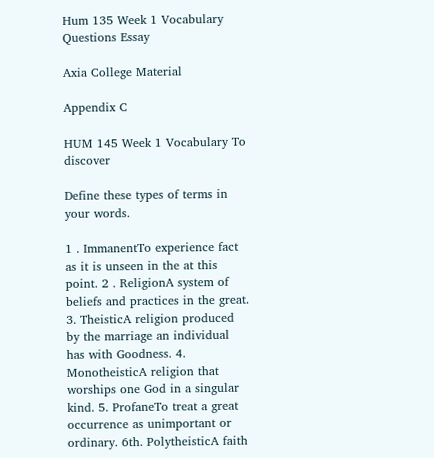Hum 135 Week 1 Vocabulary Questions Essay

Axia College Material

Appendix C

HUM 145 Week 1 Vocabulary To discover

Define these types of terms in your words.

1 . ImmanentTo experience fact as it is unseen in the at this point. 2 . ReligionA system of beliefs and practices in the great. 3. TheisticA religion produced by the marriage an individual has with Goodness. 4. MonotheisticA religion that worships one God in a singular kind. 5. ProfaneTo treat a great occurrence as unimportant or ordinary. 6th. PolytheisticA faith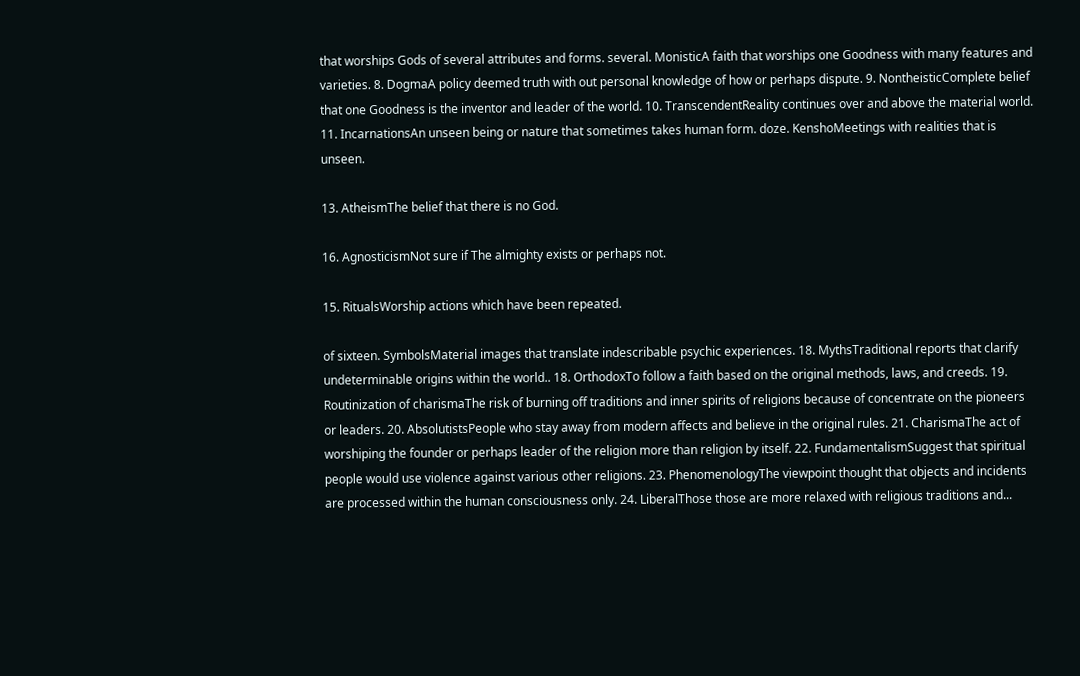that worships Gods of several attributes and forms. several. MonisticA faith that worships one Goodness with many features and varieties. 8. DogmaA policy deemed truth with out personal knowledge of how or perhaps dispute. 9. NontheisticComplete belief that one Goodness is the inventor and leader of the world. 10. TranscendentReality continues over and above the material world. 11. IncarnationsAn unseen being or nature that sometimes takes human form. doze. KenshoMeetings with realities that is unseen.

13. AtheismThe belief that there is no God.

16. AgnosticismNot sure if The almighty exists or perhaps not.

15. RitualsWorship actions which have been repeated.

of sixteen. SymbolsMaterial images that translate indescribable psychic experiences. 18. MythsTraditional reports that clarify undeterminable origins within the world.. 18. OrthodoxTo follow a faith based on the original methods, laws, and creeds. 19. Routinization of charismaThe risk of burning off traditions and inner spirits of religions because of concentrate on the pioneers or leaders. 20. AbsolutistsPeople who stay away from modern affects and believe in the original rules. 21. CharismaThe act of worshiping the founder or perhaps leader of the religion more than religion by itself. 22. FundamentalismSuggest that spiritual people would use violence against various other religions. 23. PhenomenologyThe viewpoint thought that objects and incidents are processed within the human consciousness only. 24. LiberalThose those are more relaxed with religious traditions and...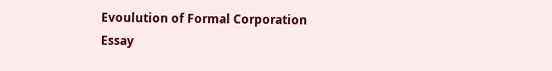Evoulution of Formal Corporation Essay